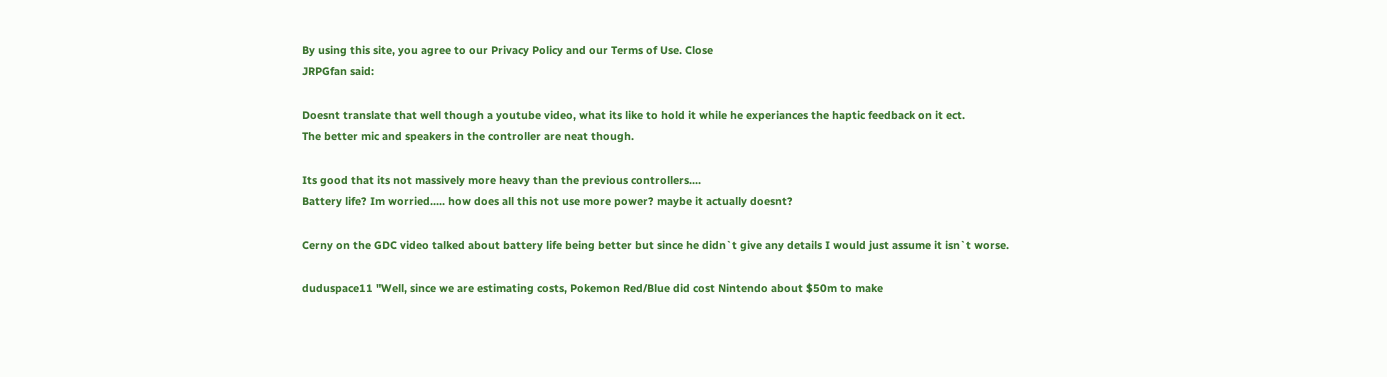By using this site, you agree to our Privacy Policy and our Terms of Use. Close
JRPGfan said:

Doesnt translate that well though a youtube video, what its like to hold it while he experiances the haptic feedback on it ect.
The better mic and speakers in the controller are neat though.

Its good that its not massively more heavy than the previous controllers....
Battery life? Im worried..... how does all this not use more power? maybe it actually doesnt?

Cerny on the GDC video talked about battery life being better but since he didn`t give any details I would just assume it isn`t worse.

duduspace11 "Well, since we are estimating costs, Pokemon Red/Blue did cost Nintendo about $50m to make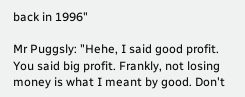back in 1996"

Mr Puggsly: "Hehe, I said good profit. You said big profit. Frankly, not losing money is what I meant by good. Don't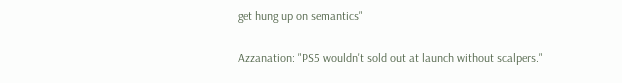get hung up on semantics"

Azzanation: "PS5 wouldn't sold out at launch without scalpers."